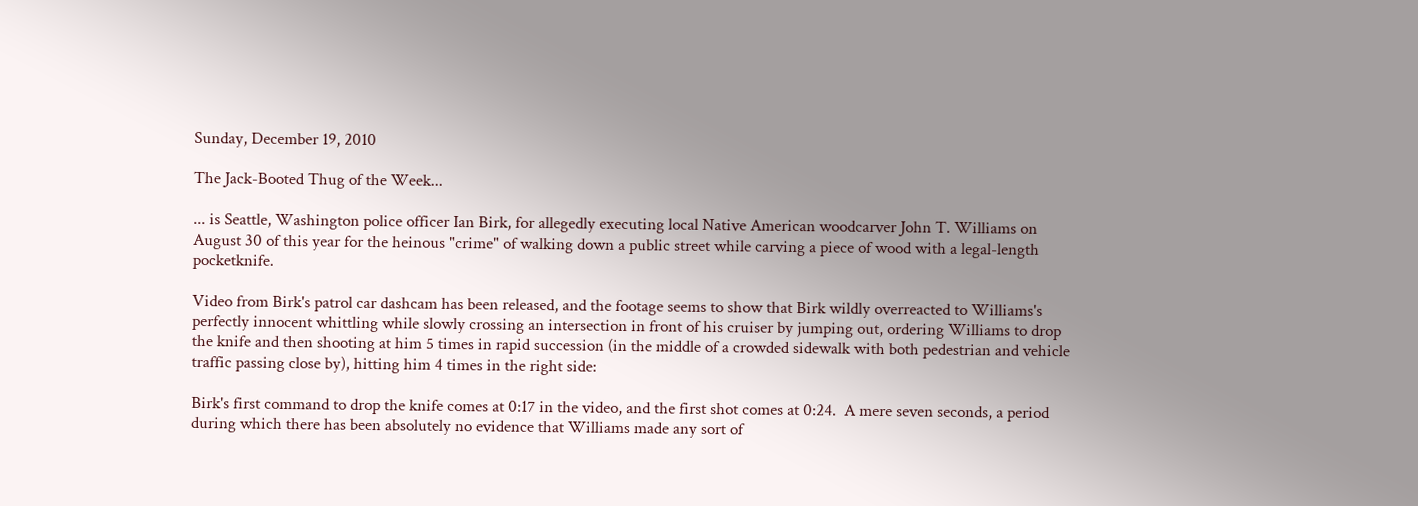Sunday, December 19, 2010

The Jack-Booted Thug of the Week...

... is Seattle, Washington police officer Ian Birk, for allegedly executing local Native American woodcarver John T. Williams on August 30 of this year for the heinous "crime" of walking down a public street while carving a piece of wood with a legal-length pocketknife.

Video from Birk's patrol car dashcam has been released, and the footage seems to show that Birk wildly overreacted to Williams's perfectly innocent whittling while slowly crossing an intersection in front of his cruiser by jumping out, ordering Williams to drop the knife and then shooting at him 5 times in rapid succession (in the middle of a crowded sidewalk with both pedestrian and vehicle traffic passing close by), hitting him 4 times in the right side:

Birk's first command to drop the knife comes at 0:17 in the video, and the first shot comes at 0:24.  A mere seven seconds, a period during which there has been absolutely no evidence that Williams made any sort of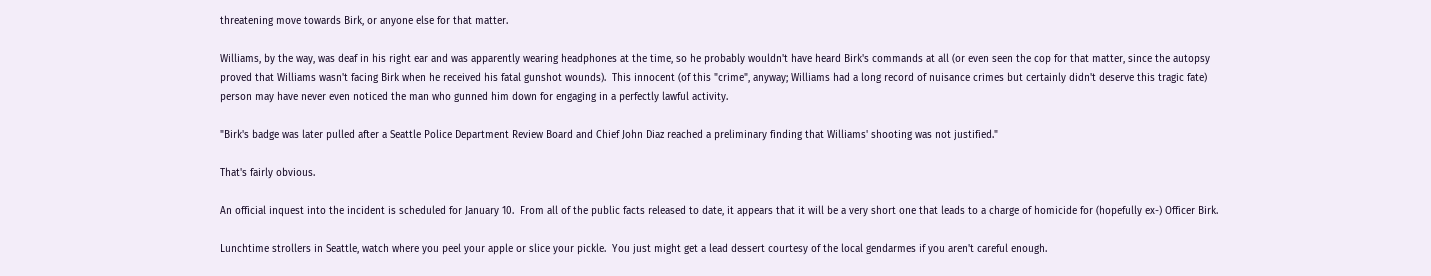threatening move towards Birk, or anyone else for that matter.

Williams, by the way, was deaf in his right ear and was apparently wearing headphones at the time, so he probably wouldn't have heard Birk's commands at all (or even seen the cop for that matter, since the autopsy proved that Williams wasn't facing Birk when he received his fatal gunshot wounds).  This innocent (of this "crime", anyway; Williams had a long record of nuisance crimes but certainly didn't deserve this tragic fate) person may have never even noticed the man who gunned him down for engaging in a perfectly lawful activity.

"Birk's badge was later pulled after a Seattle Police Department Review Board and Chief John Diaz reached a preliminary finding that Williams' shooting was not justified."

That's fairly obvious.

An official inquest into the incident is scheduled for January 10.  From all of the public facts released to date, it appears that it will be a very short one that leads to a charge of homicide for (hopefully ex-) Officer Birk.

Lunchtime strollers in Seattle, watch where you peel your apple or slice your pickle.  You just might get a lead dessert courtesy of the local gendarmes if you aren't careful enough.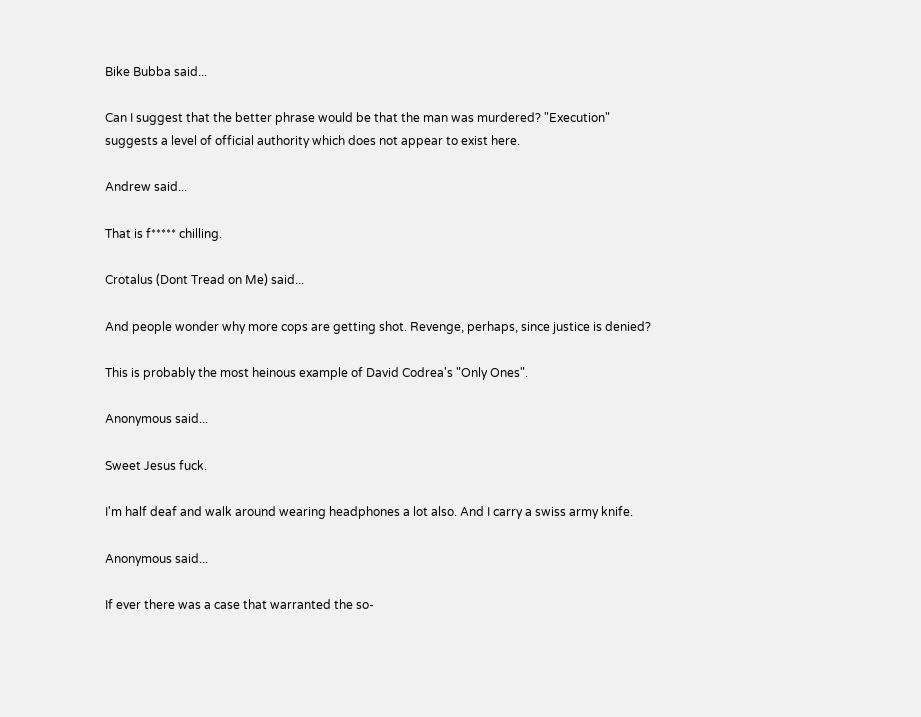Bike Bubba said...

Can I suggest that the better phrase would be that the man was murdered? "Execution" suggests a level of official authority which does not appear to exist here.

Andrew said...

That is f***** chilling.

Crotalus (Dont Tread on Me) said...

And people wonder why more cops are getting shot. Revenge, perhaps, since justice is denied?

This is probably the most heinous example of David Codrea's "Only Ones".

Anonymous said...

Sweet Jesus fuck.

I'm half deaf and walk around wearing headphones a lot also. And I carry a swiss army knife.

Anonymous said...

If ever there was a case that warranted the so-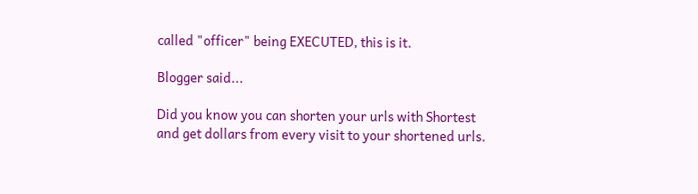called "officer" being EXECUTED, this is it.

Blogger said...

Did you know you can shorten your urls with Shortest and get dollars from every visit to your shortened urls.